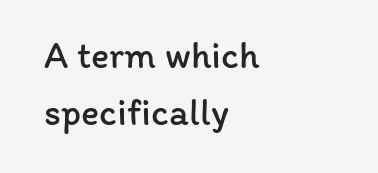A term which specifically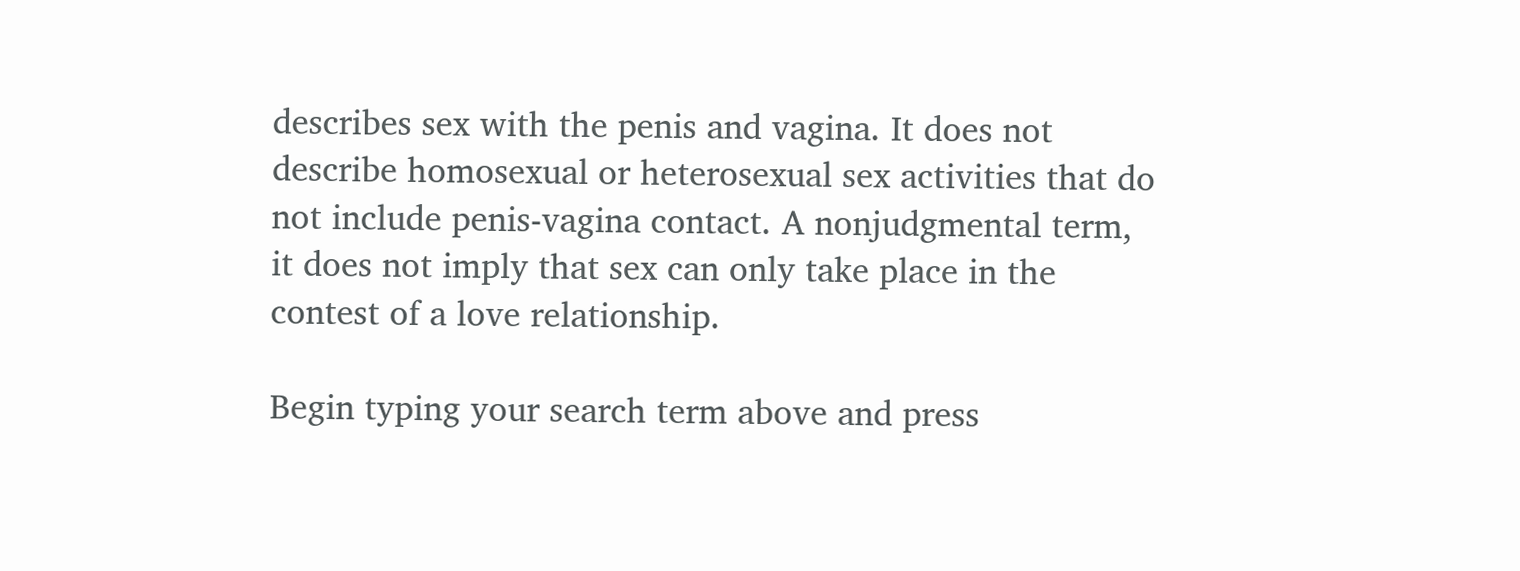describes sex with the penis and vagina. It does not describe homosexual or heterosexual sex activities that do not include penis-vagina contact. A nonjudgmental term, it does not imply that sex can only take place in the contest of a love relationship.

Begin typing your search term above and press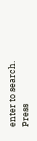enter to search. Press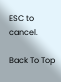ESC to cancel.

Back To Top